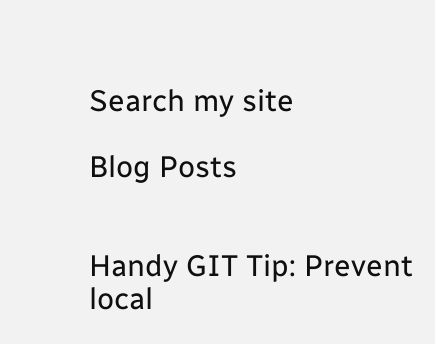Search my site

Blog Posts


Handy GIT Tip: Prevent local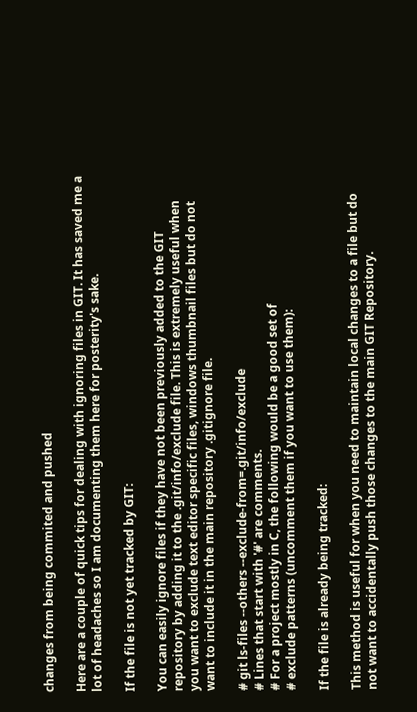changes from being commited and pushed

Here are a couple of quick tips for dealing with ignoring files in GIT. It has saved me a lot of headaches so I am documenting them here for posterity's sake.

If the file is not yet tracked by GIT:

You can easily ignore files if they have not been previously added to the GIT repository by adding it to the .git/info/exclude file. This is extremely useful when you want to exclude text editor specific files, windows thumbnail files but do not want to include it in the main repository .gitignore file.

# git ls-files --others --exclude-from=.git/info/exclude
# Lines that start with '#' are comments.
# For a project mostly in C, the following would be a good set of
# exclude patterns (uncomment them if you want to use them):

If the file is already being tracked:

This method is useful for when you need to maintain local changes to a file but do not want to accidentally push those changes to the main GIT Repository.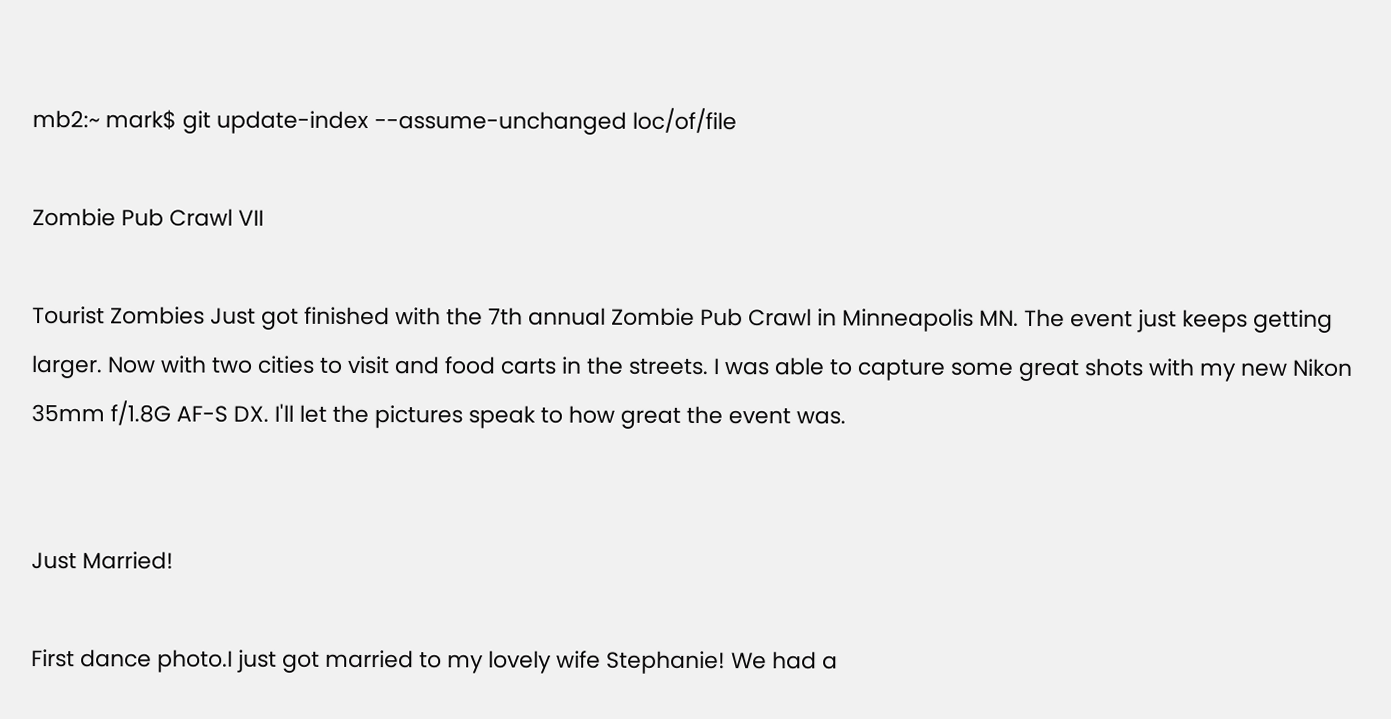mb2:~ mark$ git update-index --assume-unchanged loc/of/file

Zombie Pub Crawl VII

Tourist Zombies Just got finished with the 7th annual Zombie Pub Crawl in Minneapolis MN. The event just keeps getting larger. Now with two cities to visit and food carts in the streets. I was able to capture some great shots with my new Nikon 35mm f/1.8G AF-S DX. I'll let the pictures speak to how great the event was.


Just Married!

First dance photo.I just got married to my lovely wife Stephanie! We had a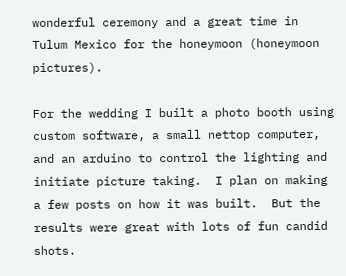wonderful ceremony and a great time in Tulum Mexico for the honeymoon (honeymoon pictures).

For the wedding I built a photo booth using custom software, a small nettop computer, and an arduino to control the lighting and initiate picture taking.  I plan on making a few posts on how it was built.  But the results were great with lots of fun candid shots.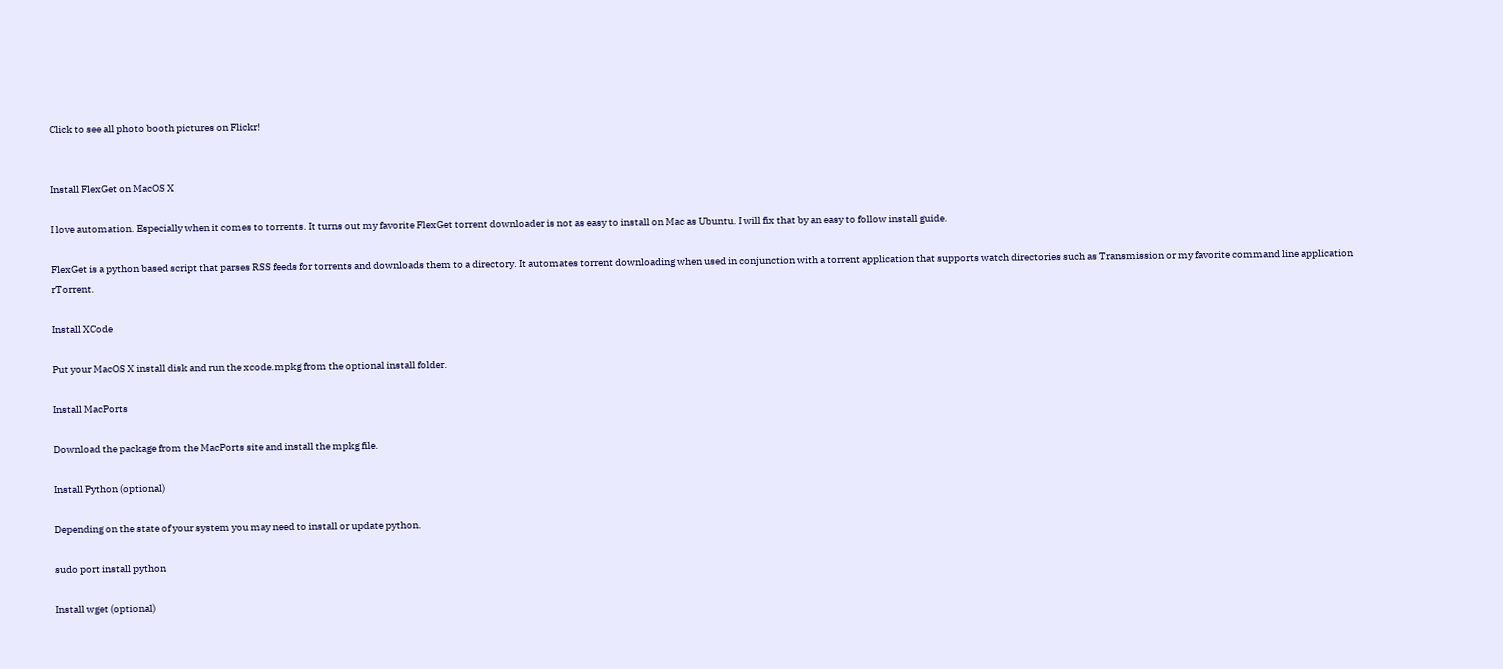Click to see all photo booth pictures on Flickr!


Install FlexGet on MacOS X

I love automation. Especially when it comes to torrents. It turns out my favorite FlexGet torrent downloader is not as easy to install on Mac as Ubuntu. I will fix that by an easy to follow install guide.

FlexGet is a python based script that parses RSS feeds for torrents and downloads them to a directory. It automates torrent downloading when used in conjunction with a torrent application that supports watch directories such as Transmission or my favorite command line application rTorrent.

Install XCode

Put your MacOS X install disk and run the xcode.mpkg from the optional install folder.

Install MacPorts

Download the package from the MacPorts site and install the mpkg file.

Install Python (optional)

Depending on the state of your system you may need to install or update python.

sudo port install python

Install wget (optional)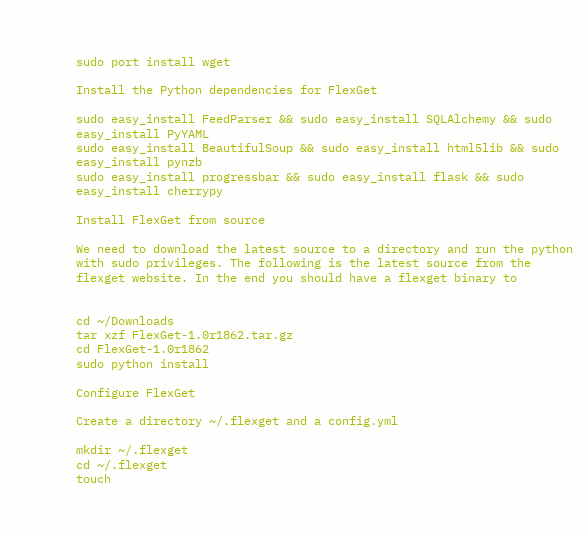sudo port install wget

Install the Python dependencies for FlexGet

sudo easy_install FeedParser && sudo easy_install SQLAlchemy && sudo easy_install PyYAML
sudo easy_install BeautifulSoup && sudo easy_install html5lib && sudo easy_install pynzb
sudo easy_install progressbar && sudo easy_install flask && sudo easy_install cherrypy

Install FlexGet from source

We need to download the latest source to a directory and run the python with sudo privileges. The following is the latest source from the flexget website. In the end you should have a flexget binary to


cd ~/Downloads
tar xzf FlexGet-1.0r1862.tar.gz
cd FlexGet-1.0r1862
sudo python install

Configure FlexGet

Create a directory ~/.flexget and a config.yml

mkdir ~/.flexget
cd ~/.flexget
touch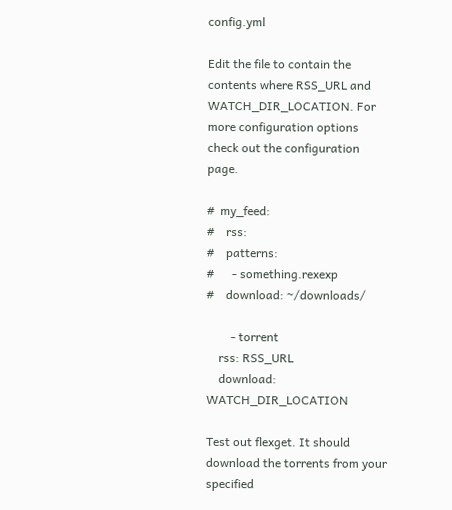config.yml

Edit the file to contain the contents where RSS_URL and WATCH_DIR_LOCATION. For more configuration options check out the configuration page.

#  my_feed:
#    rss:
#    patterns:
#      - something.rexexp
#    download: ~/downloads/

        - torrent
    rss: RSS_URL
    download: WATCH_DIR_LOCATION

Test out flexget. It should download the torrents from your specified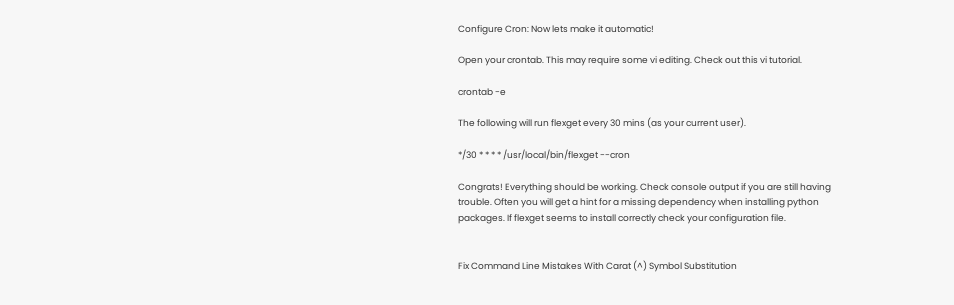Configure Cron: Now lets make it automatic!

Open your crontab. This may require some vi editing. Check out this vi tutorial.

crontab -e

The following will run flexget every 30 mins (as your current user).

*/30 * * * * /usr/local/bin/flexget --cron

Congrats! Everything should be working. Check console output if you are still having trouble. Often you will get a hint for a missing dependency when installing python packages. If flexget seems to install correctly check your configuration file.


Fix Command Line Mistakes With Carat (^) Symbol Substitution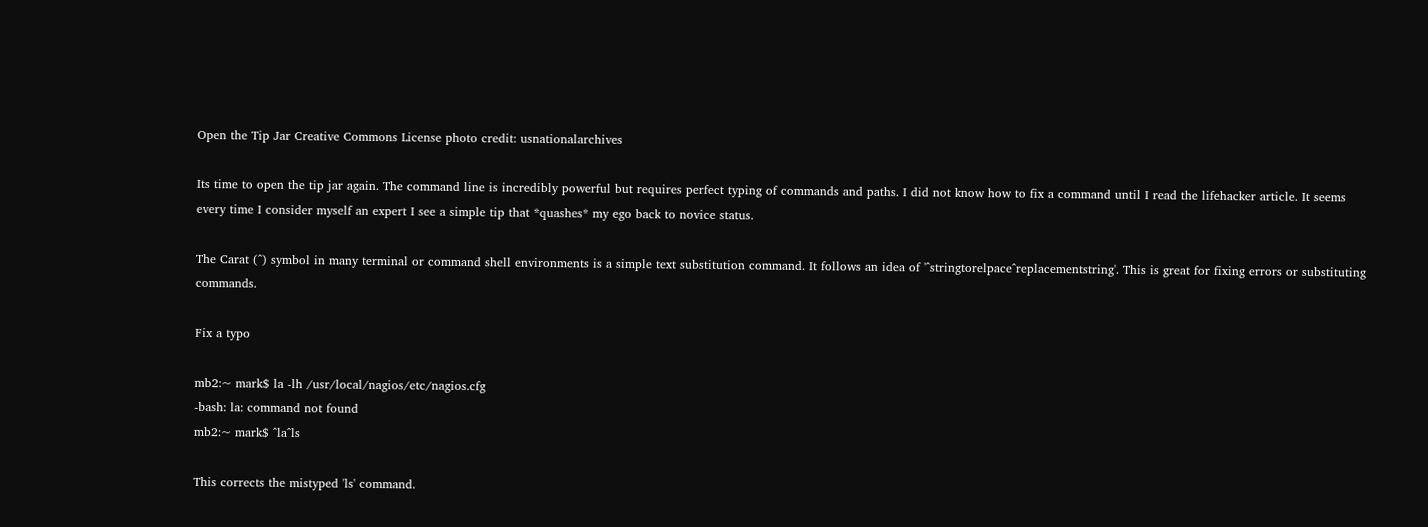Open the Tip Jar Creative Commons License photo credit: usnationalarchives

Its time to open the tip jar again. The command line is incredibly powerful but requires perfect typing of commands and paths. I did not know how to fix a command until I read the lifehacker article. It seems every time I consider myself an expert I see a simple tip that *quashes* my ego back to novice status.

The Carat (^) symbol in many terminal or command shell environments is a simple text substitution command. It follows an idea of '^stringtorelpace^replacementstring'. This is great for fixing errors or substituting commands.

Fix a typo

mb2:~ mark$ la -lh /usr/local/nagios/etc/nagios.cfg
-bash: la: command not found
mb2:~ mark$ ^la^ls

This corrects the mistyped 'ls' command.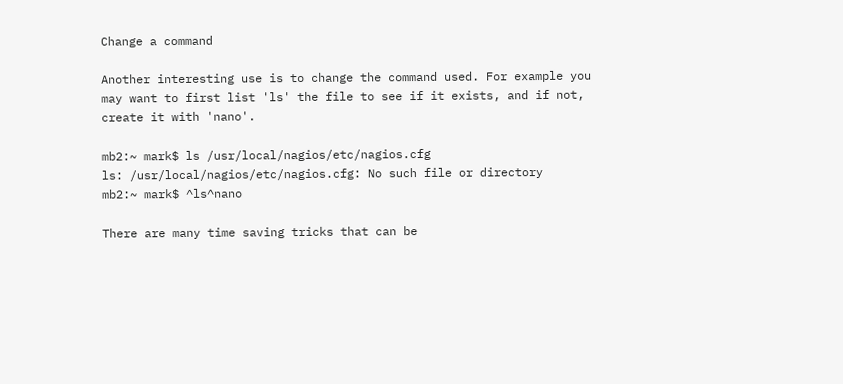Change a command

Another interesting use is to change the command used. For example you may want to first list 'ls' the file to see if it exists, and if not, create it with 'nano'.

mb2:~ mark$ ls /usr/local/nagios/etc/nagios.cfg
ls: /usr/local/nagios/etc/nagios.cfg: No such file or directory
mb2:~ mark$ ^ls^nano

There are many time saving tricks that can be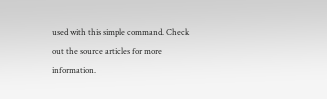used with this simple command. Check out the source articles for more information.